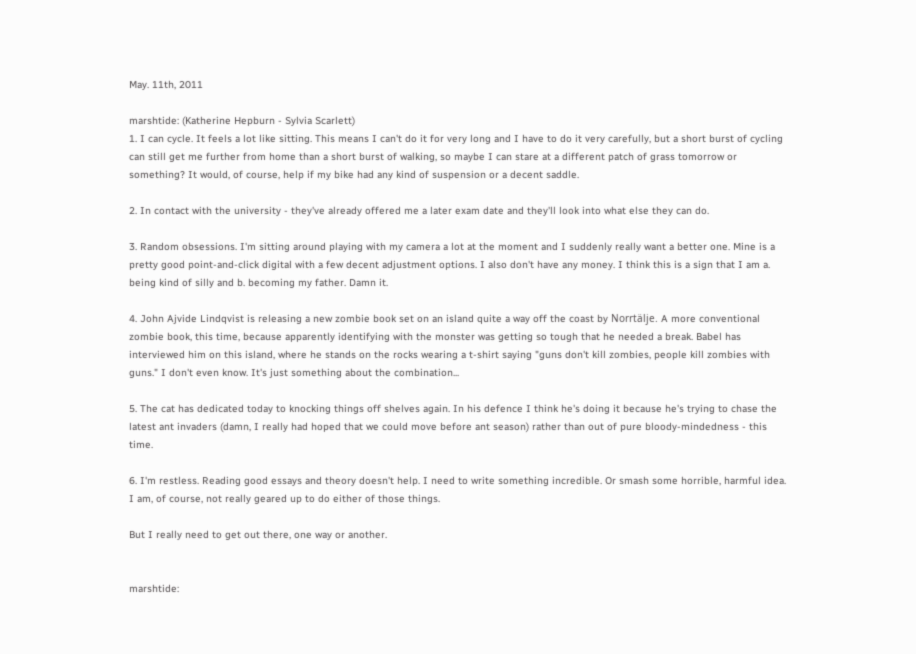May. 11th, 2011

marshtide: (Katherine Hepburn - Sylvia Scarlett)
1. I can cycle. It feels a lot like sitting. This means I can't do it for very long and I have to do it very carefully, but a short burst of cycling can still get me further from home than a short burst of walking, so maybe I can stare at a different patch of grass tomorrow or something? It would, of course, help if my bike had any kind of suspension or a decent saddle.

2. In contact with the university - they've already offered me a later exam date and they'll look into what else they can do.

3. Random obsessions. I'm sitting around playing with my camera a lot at the moment and I suddenly really want a better one. Mine is a pretty good point-and-click digital with a few decent adjustment options. I also don't have any money. I think this is a sign that I am a. being kind of silly and b. becoming my father. Damn it.

4. John Ajvide Lindqvist is releasing a new zombie book set on an island quite a way off the coast by Norrtälje. A more conventional zombie book, this time, because apparently identifying with the monster was getting so tough that he needed a break. Babel has interviewed him on this island, where he stands on the rocks wearing a t-shirt saying "guns don't kill zombies, people kill zombies with guns." I don't even know. It's just something about the combination...

5. The cat has dedicated today to knocking things off shelves again. In his defence I think he's doing it because he's trying to chase the latest ant invaders (damn, I really had hoped that we could move before ant season) rather than out of pure bloody-mindedness - this time.

6. I'm restless. Reading good essays and theory doesn't help. I need to write something incredible. Or smash some horrible, harmful idea. I am, of course, not really geared up to do either of those things.

But I really need to get out there, one way or another.


marshtide: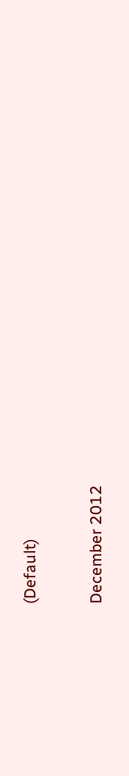(Default)

December 2012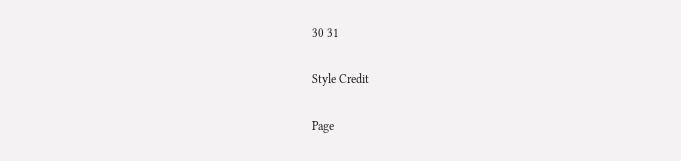30 31

Style Credit

Page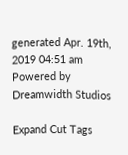generated Apr. 19th, 2019 04:51 am
Powered by Dreamwidth Studios

Expand Cut Tags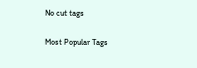No cut tags

Most Popular Tags